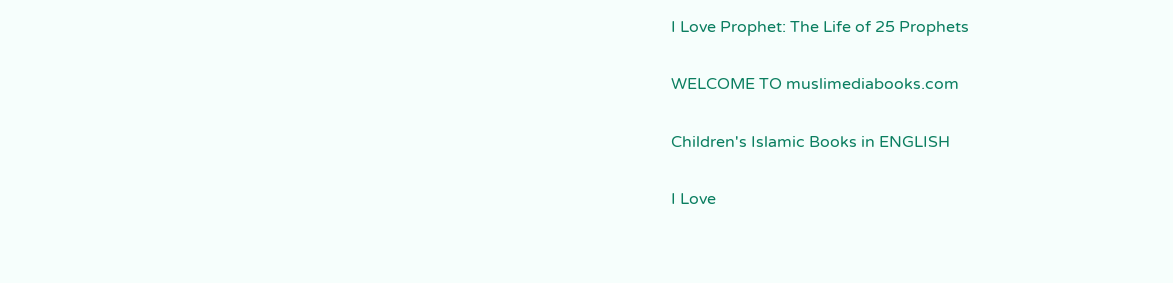I Love Prophet: The Life of 25 Prophets

WELCOME TO muslimediabooks.com

Children's Islamic Books in ENGLISH

I Love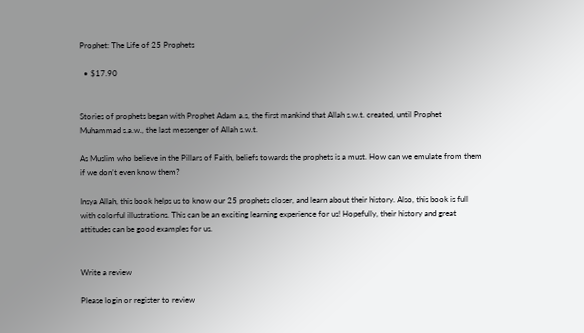Prophet: The Life of 25 Prophets

  • $17.90


Stories of prophets began with Prophet Adam a.s, the first mankind that Allah s.w.t. created, until Prophet Muhammad s.a.w., the last messenger of Allah s.w.t.

As Muslim who believe in the Pillars of Faith, beliefs towards the prophets is a must. How can we emulate from them if we don’t even know them?

Insya Allah, this book helps us to know our 25 prophets closer, and learn about their history. Also, this book is full with colorful illustrations. This can be an exciting learning experience for us! Hopefully, their history and great attitudes can be good examples for us.


Write a review

Please login or register to review